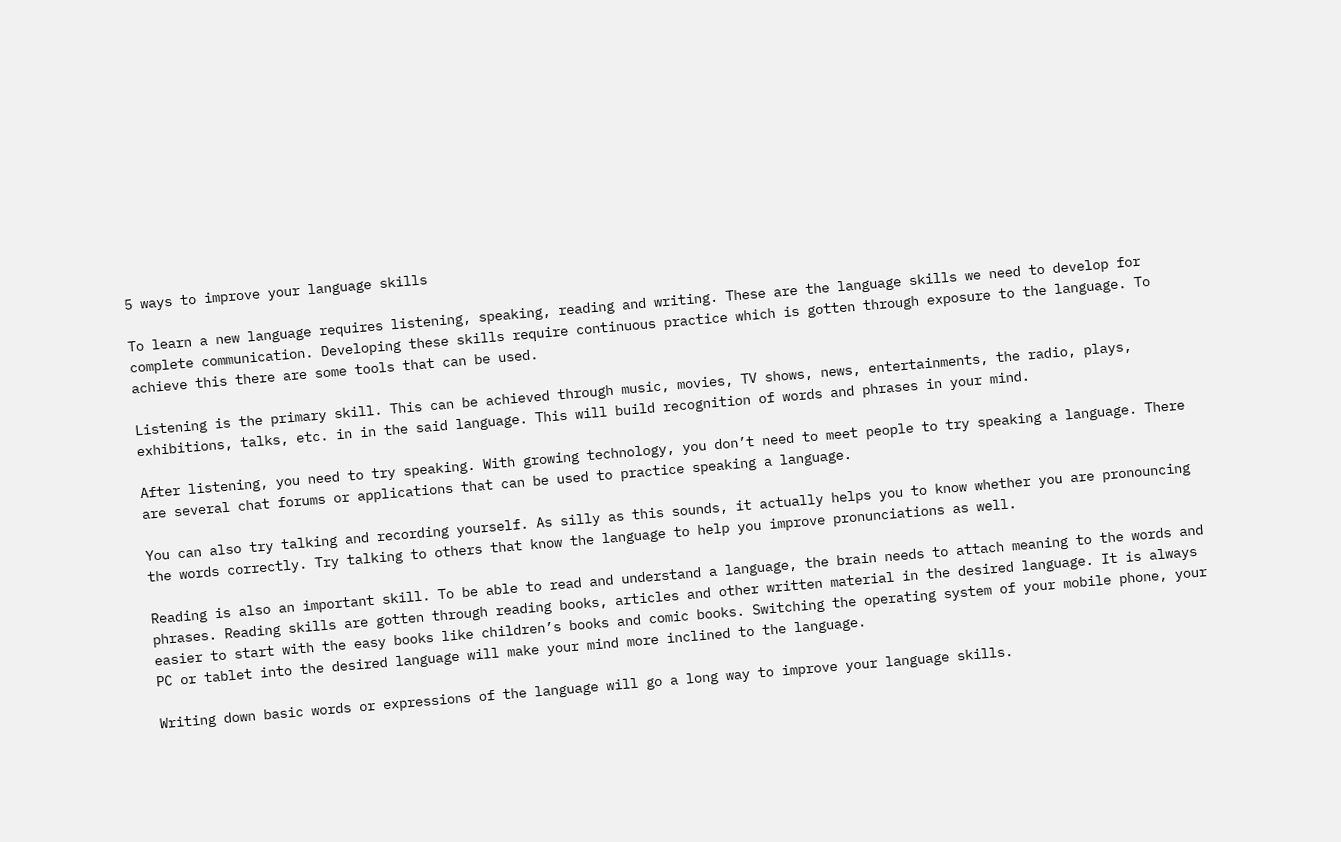5 ways to improve your language skills

To learn a new language requires listening, speaking, reading and writing. These are the language skills we need to develop for complete communication. Developing these skills require continuous practice which is gotten through exposure to the language. To achieve this there are some tools that can be used.

Listening is the primary skill. This can be achieved through music, movies, TV shows, news, entertainments, the radio, plays, exhibitions, talks, etc. in in the said language. This will build recognition of words and phrases in your mind.

After listening, you need to try speaking. With growing technology, you don’t need to meet people to try speaking a language. There are several chat forums or applications that can be used to practice speaking a language.

You can also try talking and recording yourself. As silly as this sounds, it actually helps you to know whether you are pronouncing the words correctly. Try talking to others that know the language to help you improve pronunciations as well.

Reading is also an important skill. To be able to read and understand a language, the brain needs to attach meaning to the words and phrases. Reading skills are gotten through reading books, articles and other written material in the desired language. It is always easier to start with the easy books like children’s books and comic books. Switching the operating system of your mobile phone, your PC or tablet into the desired language will make your mind more inclined to the language.

Writing down basic words or expressions of the language will go a long way to improve your language skills.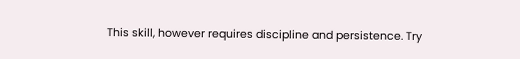This skill, however requires discipline and persistence. Try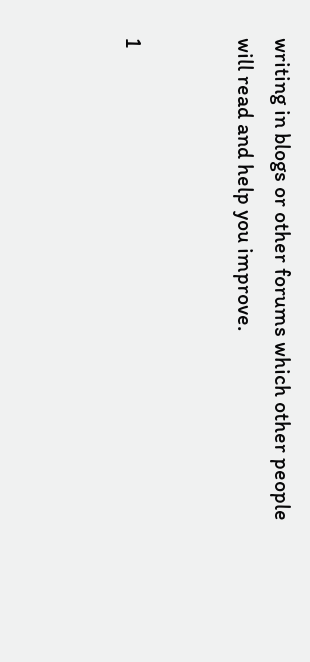writing in blogs or other forums which other people will read and help you improve.


1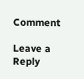Comment

Leave a Reply